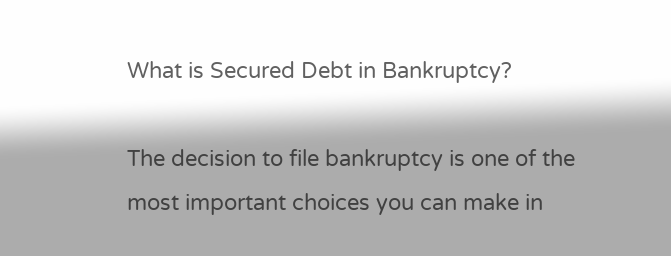What is Secured Debt in Bankruptcy?

The decision to file bankruptcy is one of the most important choices you can make in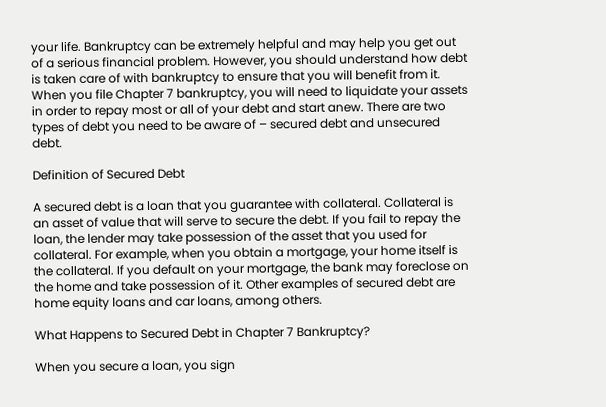your life. Bankruptcy can be extremely helpful and may help you get out of a serious financial problem. However, you should understand how debt is taken care of with bankruptcy to ensure that you will benefit from it. When you file Chapter 7 bankruptcy, you will need to liquidate your assets in order to repay most or all of your debt and start anew. There are two types of debt you need to be aware of – secured debt and unsecured debt.

Definition of Secured Debt

A secured debt is a loan that you guarantee with collateral. Collateral is an asset of value that will serve to secure the debt. If you fail to repay the loan, the lender may take possession of the asset that you used for collateral. For example, when you obtain a mortgage, your home itself is the collateral. If you default on your mortgage, the bank may foreclose on the home and take possession of it. Other examples of secured debt are home equity loans and car loans, among others.

What Happens to Secured Debt in Chapter 7 Bankruptcy?

When you secure a loan, you sign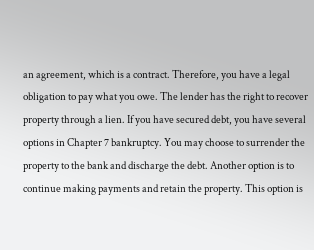an agreement, which is a contract. Therefore, you have a legal obligation to pay what you owe. The lender has the right to recover property through a lien. If you have secured debt, you have several options in Chapter 7 bankruptcy. You may choose to surrender the property to the bank and discharge the debt. Another option is to continue making payments and retain the property. This option is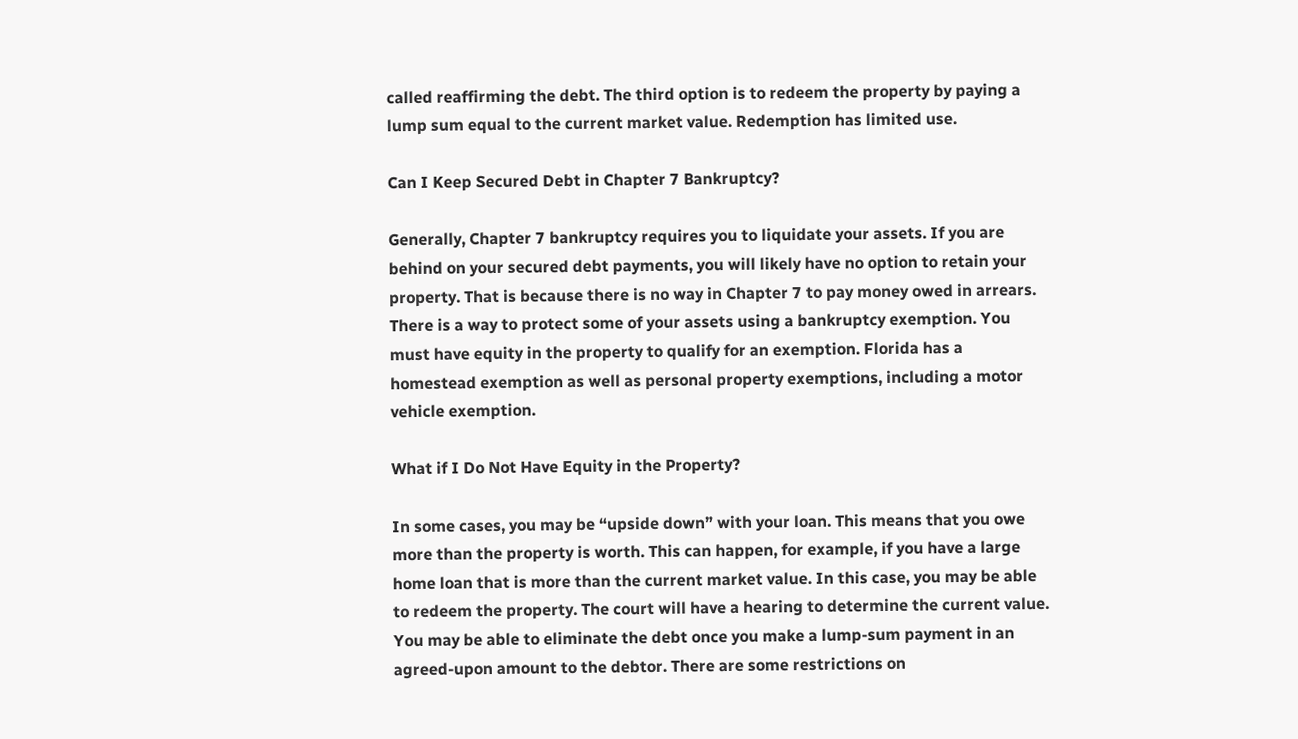called reaffirming the debt. The third option is to redeem the property by paying a lump sum equal to the current market value. Redemption has limited use.

Can I Keep Secured Debt in Chapter 7 Bankruptcy?

Generally, Chapter 7 bankruptcy requires you to liquidate your assets. If you are behind on your secured debt payments, you will likely have no option to retain your property. That is because there is no way in Chapter 7 to pay money owed in arrears. There is a way to protect some of your assets using a bankruptcy exemption. You must have equity in the property to qualify for an exemption. Florida has a homestead exemption as well as personal property exemptions, including a motor vehicle exemption.

What if I Do Not Have Equity in the Property?

In some cases, you may be “upside down” with your loan. This means that you owe more than the property is worth. This can happen, for example, if you have a large home loan that is more than the current market value. In this case, you may be able to redeem the property. The court will have a hearing to determine the current value. You may be able to eliminate the debt once you make a lump-sum payment in an agreed-upon amount to the debtor. There are some restrictions on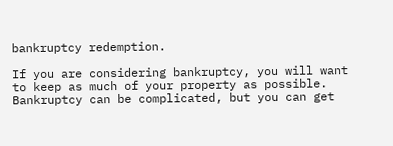bankruptcy redemption.

If you are considering bankruptcy, you will want to keep as much of your property as possible. Bankruptcy can be complicated, but you can get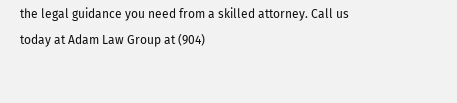the legal guidance you need from a skilled attorney. Call us today at Adam Law Group at (904)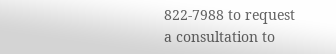822-7988 to request a consultation to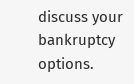discuss your bankruptcy options.